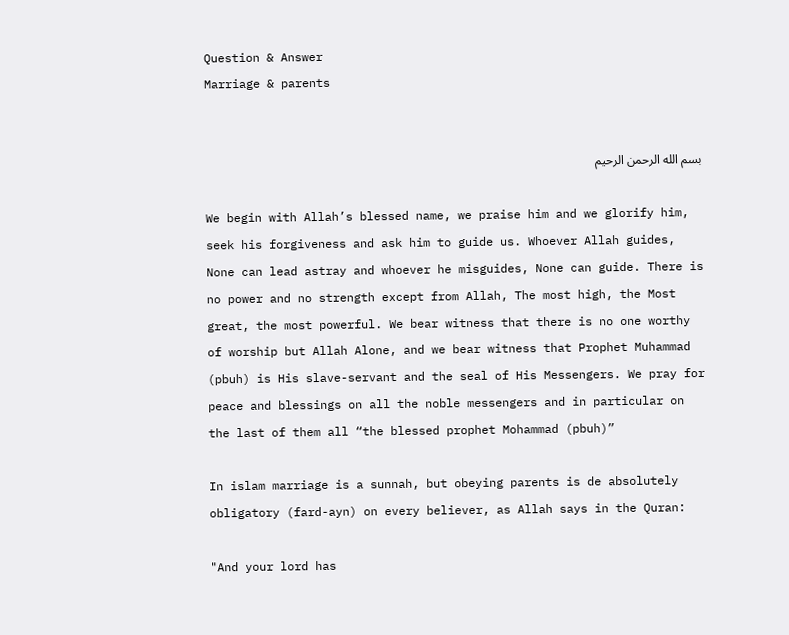Question & Answer
Marriage & parents


بسم الله الرحمن الرحيم

We begin with Allah’s blessed name, we praise him and we glorify him, seek his forgiveness and ask him to guide us. Whoever Allah guides, None can lead astray and whoever he misguides, None can guide. There is no power and no strength except from Allah, The most high, the Most great, the most powerful. We bear witness that there is no one worthy of worship but Allah Alone, and we bear witness that Prophet Muhammad (pbuh) is His slave-servant and the seal of His Messengers. We pray for peace and blessings on all the noble messengers and in particular on the last of them all “the blessed prophet Mohammad (pbuh)”

In islam marriage is a sunnah, but obeying parents is de absolutely obligatory (fard-ayn) on every believer, as Allah says in the Quran:

"And your lord has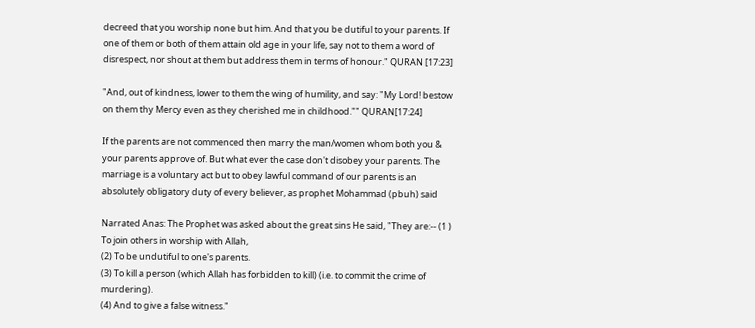decreed that you worship none but him. And that you be dutiful to your parents. If one of them or both of them attain old age in your life, say not to them a word of disrespect, nor shout at them but address them in terms of honour." QURAN [17:23]

"And, out of kindness, lower to them the wing of humility, and say: "My Lord! bestow on them thy Mercy even as they cherished me in childhood."" QURAN[17:24]

If the parents are not commenced then marry the man/women whom both you & your parents approve of. But what ever the case don't disobey your parents. The marriage is a voluntary act but to obey lawful command of our parents is an absolutely obligatory duty of every believer, as prophet Mohammad (pbuh) said

Narrated Anas: The Prophet was asked about the great sins He said, "They are:-- (1 ) To join others in worship with Allah,
(2) To be undutiful to one's parents.
(3) To kill a person (which Allah has forbidden to kill) (i.e. to commit the crime of murdering).
(4) And to give a false witness."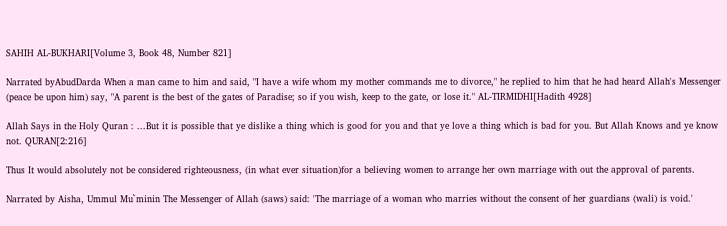SAHIH AL-BUKHARI[Volume 3, Book 48, Number 821]

Narrated byAbudDarda When a man came to him and said, "I have a wife whom my mother commands me to divorce," he replied to him that he had heard Allah's Messenger (peace be upon him) say, "A parent is the best of the gates of Paradise; so if you wish, keep to the gate, or lose it." AL-TIRMIDHI[Hadith 4928]

Allah Says in the Holy Quran : ...But it is possible that ye dislike a thing which is good for you and that ye love a thing which is bad for you. But Allah Knows and ye know not. QURAN[2:216]

Thus It would absolutely not be considered righteousness, (in what ever situation)for a believing women to arrange her own marriage with out the approval of parents.

Narrated by Aisha, Ummul Mu`minin The Messenger of Allah (saws) said: 'The marriage of a woman who marries without the consent of her guardians (wali) is void.'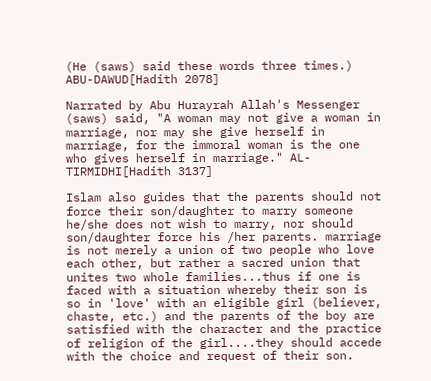(He (saws) said these words three times.) ABU-DAWUD[Hadith 2078]

Narrated by Abu Hurayrah Allah's Messenger (saws) said, "A woman may not give a woman in marriage, nor may she give herself in marriage, for the immoral woman is the one who gives herself in marriage." AL-TIRMIDHI[Hadith 3137]

Islam also guides that the parents should not force their son/daughter to marry someone he/she does not wish to marry, nor should son/daughter force his /her parents. marriage is not merely a union of two people who love each other, but rather a sacred union that unites two whole families...thus if one is faced with a situation whereby their son is so in 'love' with an eligible girl (believer, chaste, etc.) and the parents of the boy are satisfied with the character and the practice of religion of the girl....they should accede with the choice and request of their son.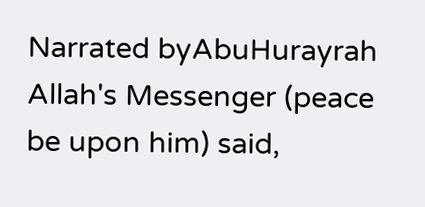Narrated byAbuHurayrah Allah's Messenger (peace be upon him) said,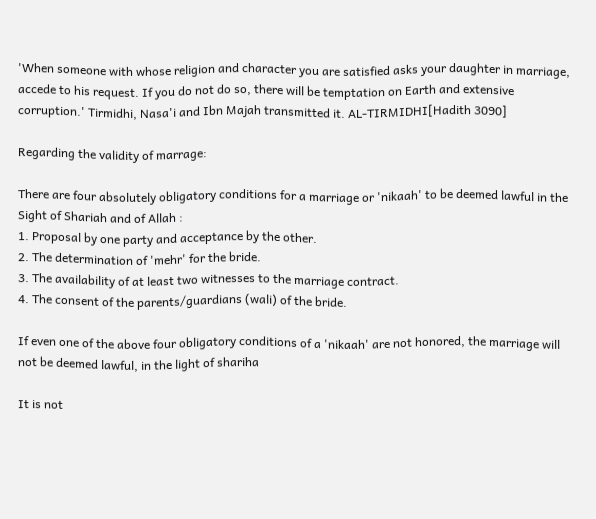'When someone with whose religion and character you are satisfied asks your daughter in marriage, accede to his request. If you do not do so, there will be temptation on Earth and extensive corruption.' Tirmidhi, Nasa'i and Ibn Majah transmitted it. AL-TIRMIDHI[Hadith 3090]

Regarding the validity of marrage:

There are four absolutely obligatory conditions for a marriage or 'nikaah' to be deemed lawful in the Sight of Shariah and of Allah :
1. Proposal by one party and acceptance by the other.
2. The determination of 'mehr' for the bride.
3. The availability of at least two witnesses to the marriage contract.
4. The consent of the parents/guardians (wali) of the bride.

If even one of the above four obligatory conditions of a 'nikaah' are not honored, the marriage will not be deemed lawful, in the light of shariha

It is not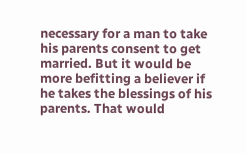necessary for a man to take his parents consent to get married. But it would be more befitting a believer if he takes the blessings of his parents. That would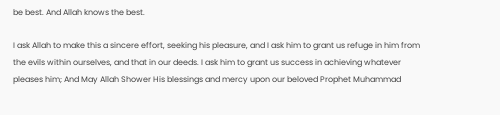be best. And Allah knows the best.

I ask Allah to make this a sincere effort, seeking his pleasure, and I ask him to grant us refuge in him from the evils within ourselves, and that in our deeds. I ask him to grant us success in achieving whatever pleases him; And May Allah Shower His blessings and mercy upon our beloved Prophet Muhammad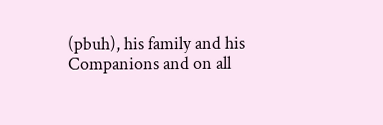(pbuh), his family and his Companions and on all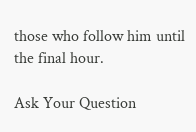those who follow him until the final hour.

Ask Your Question